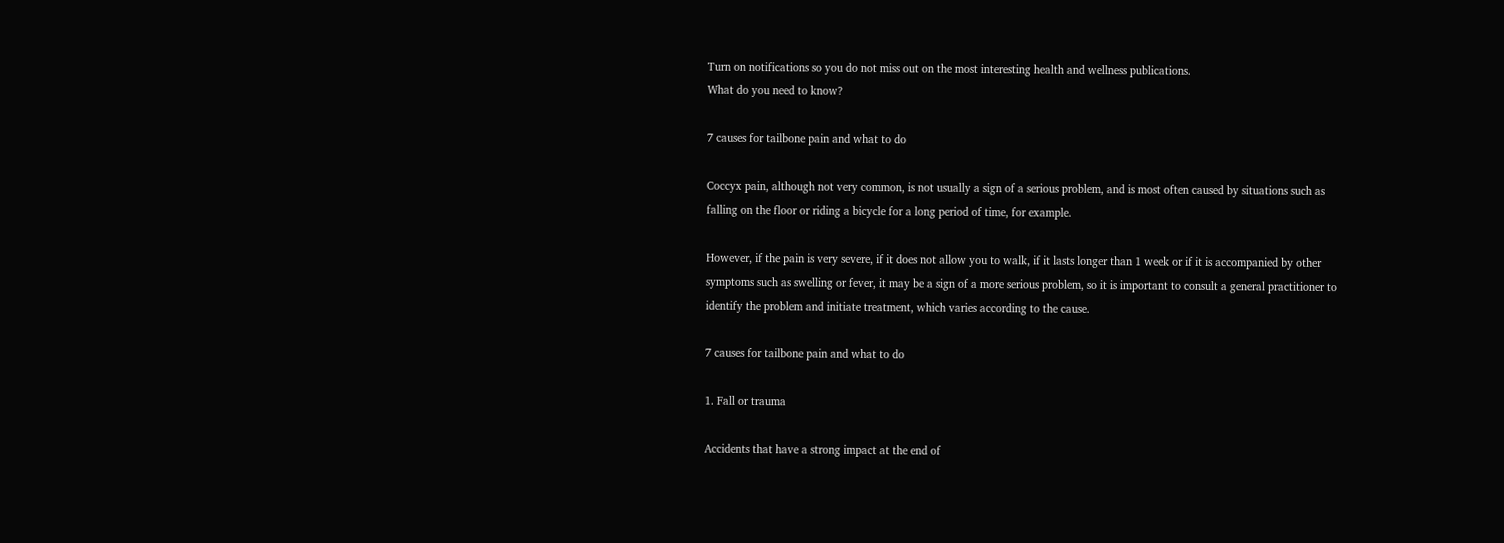Turn on notifications so you do not miss out on the most interesting health and wellness publications.
What do you need to know?

7 causes for tailbone pain and what to do

Coccyx pain, although not very common, is not usually a sign of a serious problem, and is most often caused by situations such as falling on the floor or riding a bicycle for a long period of time, for example.

However, if the pain is very severe, if it does not allow you to walk, if it lasts longer than 1 week or if it is accompanied by other symptoms such as swelling or fever, it may be a sign of a more serious problem, so it is important to consult a general practitioner to identify the problem and initiate treatment, which varies according to the cause.

7 causes for tailbone pain and what to do

1. Fall or trauma

Accidents that have a strong impact at the end of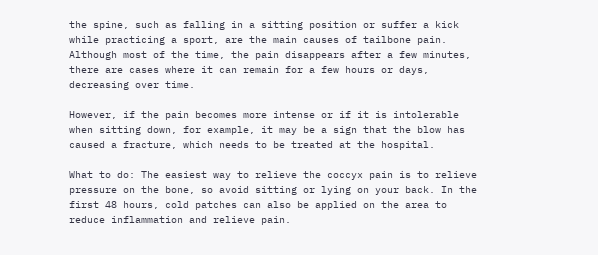the spine, such as falling in a sitting position or suffer a kick while practicing a sport, are the main causes of tailbone pain. Although most of the time, the pain disappears after a few minutes, there are cases where it can remain for a few hours or days, decreasing over time.

However, if the pain becomes more intense or if it is intolerable when sitting down, for example, it may be a sign that the blow has caused a fracture, which needs to be treated at the hospital.

What to do: The easiest way to relieve the coccyx pain is to relieve pressure on the bone, so avoid sitting or lying on your back. In the first 48 hours, cold patches can also be applied on the area to reduce inflammation and relieve pain.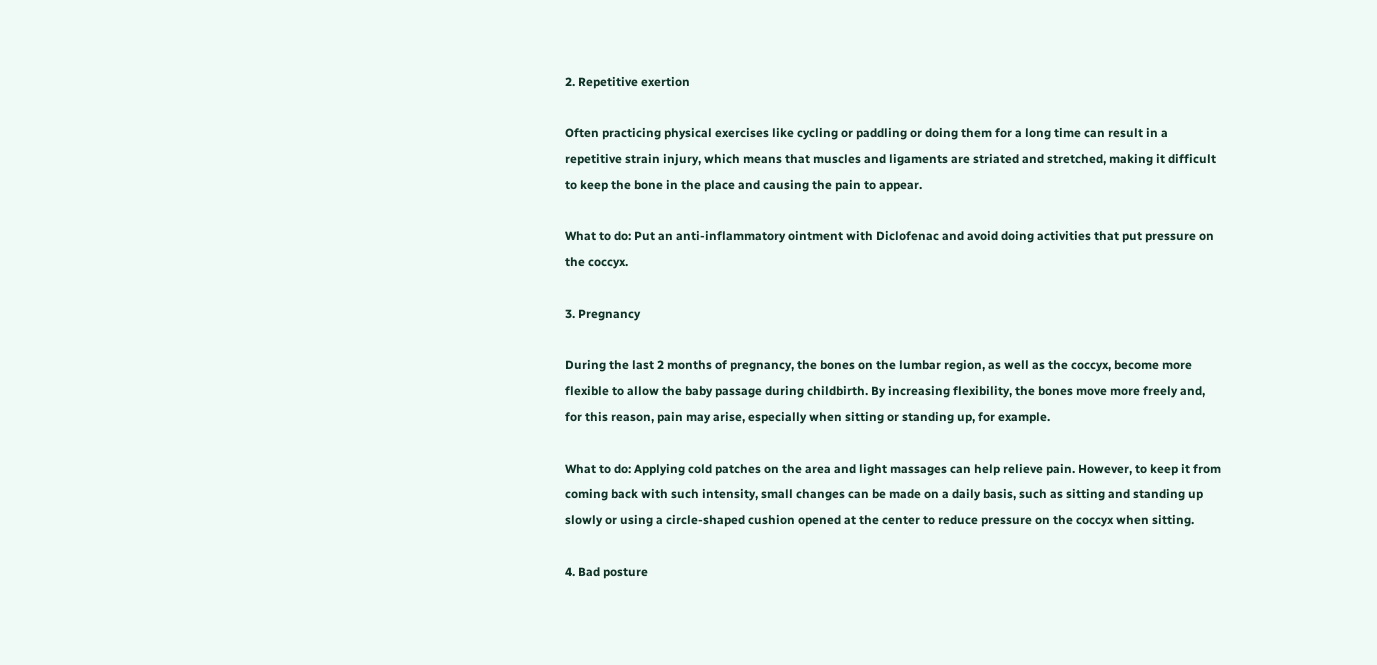2. Repetitive exertion

Often practicing physical exercises like cycling or paddling or doing them for a long time can result in a repetitive strain injury, which means that muscles and ligaments are striated and stretched, making it difficult to keep the bone in the place and causing the pain to appear.

What to do: Put an anti-inflammatory ointment with Diclofenac and avoid doing activities that put pressure on the coccyx.

3. Pregnancy

During the last 2 months of pregnancy, the bones on the lumbar region, as well as the coccyx, become more flexible to allow the baby passage during childbirth. By increasing flexibility, the bones move more freely and, for this reason, pain may arise, especially when sitting or standing up, for example.

What to do: Applying cold patches on the area and light massages can help relieve pain. However, to keep it from coming back with such intensity, small changes can be made on a daily basis, such as sitting and standing up slowly or using a circle-shaped cushion opened at the center to reduce pressure on the coccyx when sitting.

4. Bad posture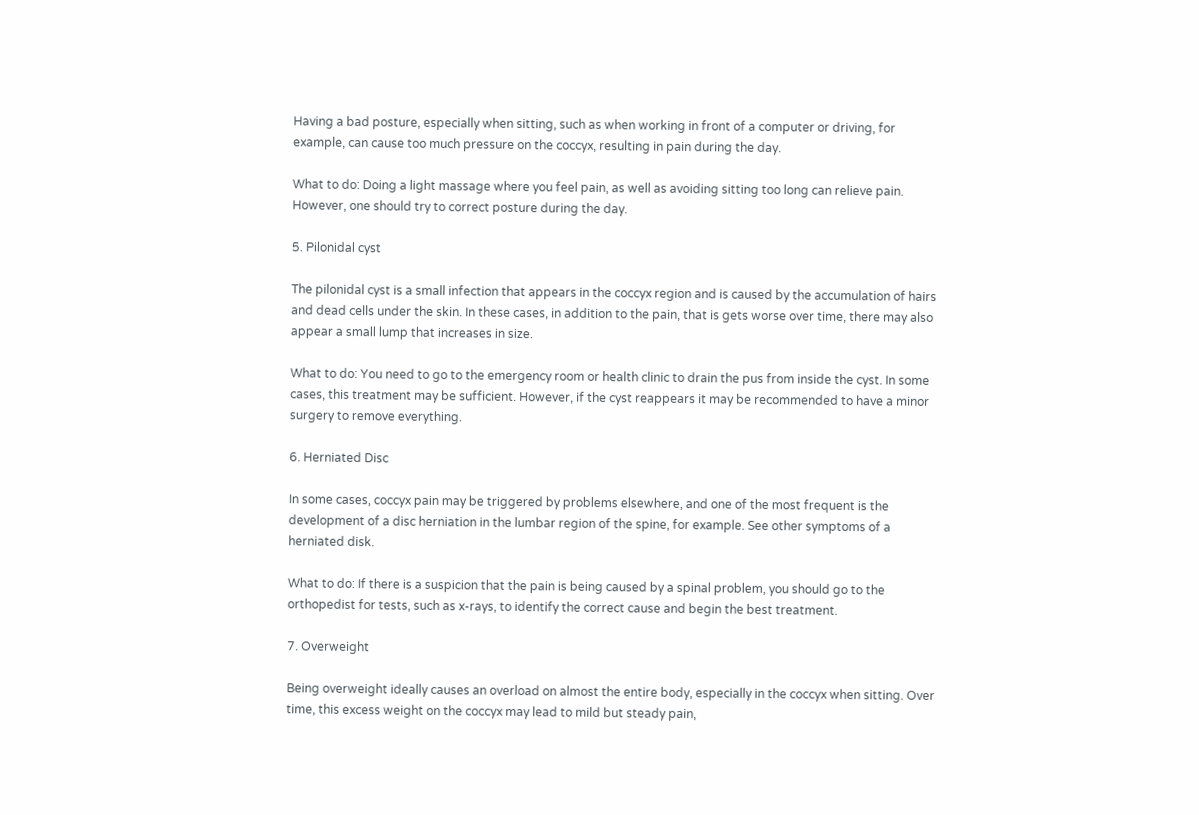Having a bad posture, especially when sitting, such as when working in front of a computer or driving, for example, can cause too much pressure on the coccyx, resulting in pain during the day.

What to do: Doing a light massage where you feel pain, as well as avoiding sitting too long can relieve pain. However, one should try to correct posture during the day.

5. Pilonidal cyst

The pilonidal cyst is a small infection that appears in the coccyx region and is caused by the accumulation of hairs and dead cells under the skin. In these cases, in addition to the pain, that is gets worse over time, there may also appear a small lump that increases in size.

What to do: You need to go to the emergency room or health clinic to drain the pus from inside the cyst. In some cases, this treatment may be sufficient. However, if the cyst reappears it may be recommended to have a minor surgery to remove everything.

6. Herniated Disc

In some cases, coccyx pain may be triggered by problems elsewhere, and one of the most frequent is the development of a disc herniation in the lumbar region of the spine, for example. See other symptoms of a herniated disk.

What to do: If there is a suspicion that the pain is being caused by a spinal problem, you should go to the orthopedist for tests, such as x-rays, to identify the correct cause and begin the best treatment.

7. Overweight

Being overweight ideally causes an overload on almost the entire body, especially in the coccyx when sitting. Over time, this excess weight on the coccyx may lead to mild but steady pain,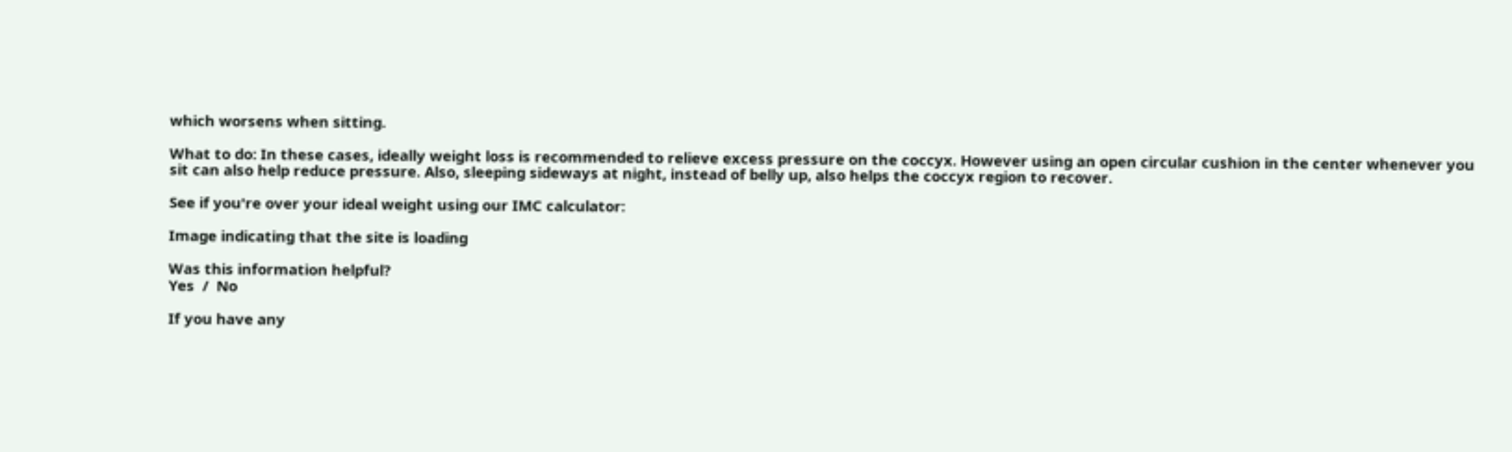which worsens when sitting.

What to do: In these cases, ideally weight loss is recommended to relieve excess pressure on the coccyx. However using an open circular cushion in the center whenever you sit can also help reduce pressure. Also, sleeping sideways at night, instead of belly up, also helps the coccyx region to recover.

See if you're over your ideal weight using our IMC calculator:

Image indicating that the site is loading

Was this information helpful?
Yes  /  No

If you have any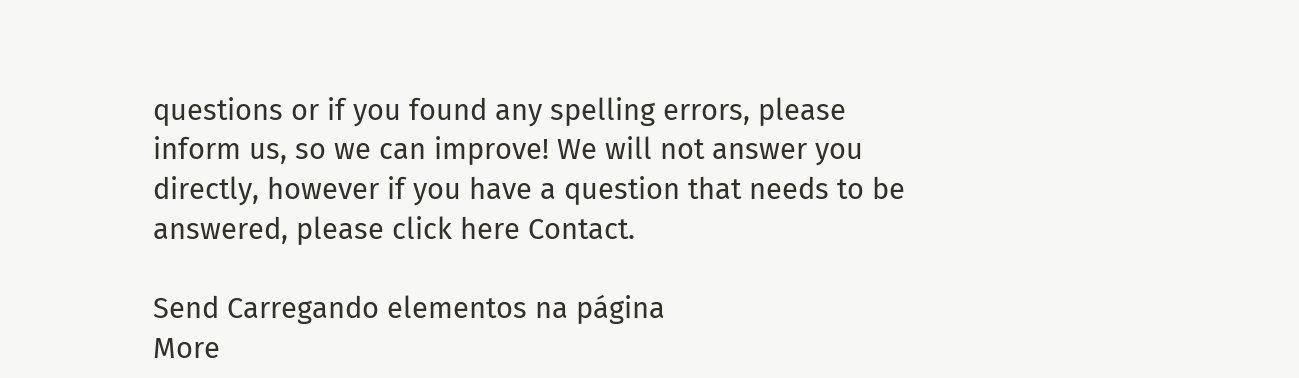questions or if you found any spelling errors, please inform us, so we can improve! We will not answer you directly, however if you have a question that needs to be answered, please click here Contact.

Send Carregando elementos na página
More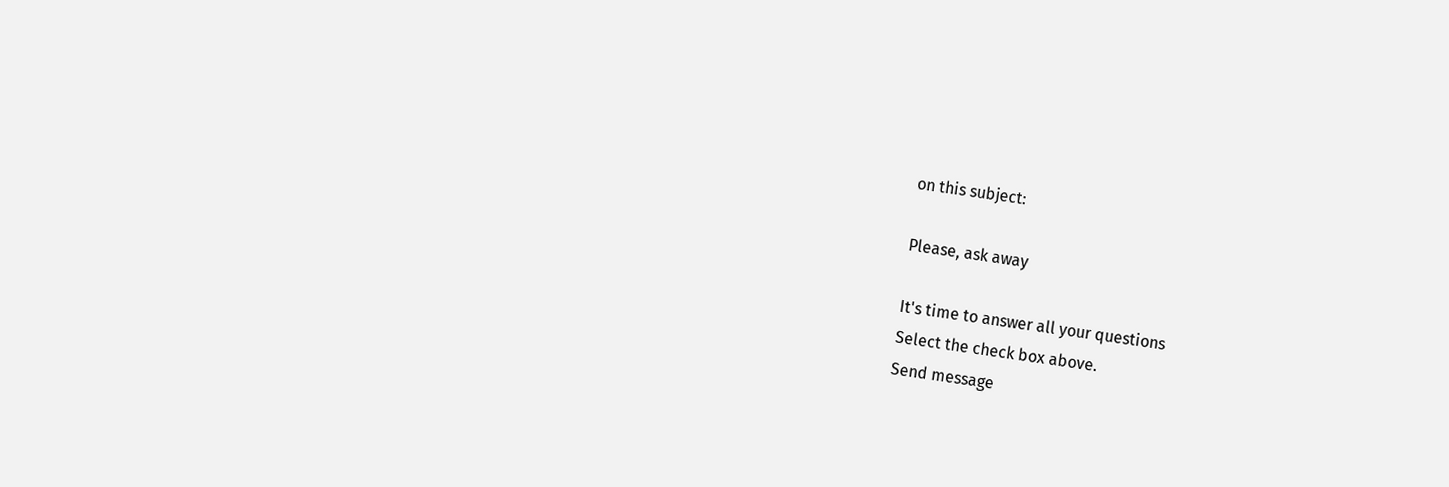on this subject:

Please, ask away

It's time to answer all your questions
Select the check box above.
Send message